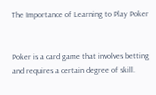The Importance of Learning to Play Poker


Poker is a card game that involves betting and requires a certain degree of skill.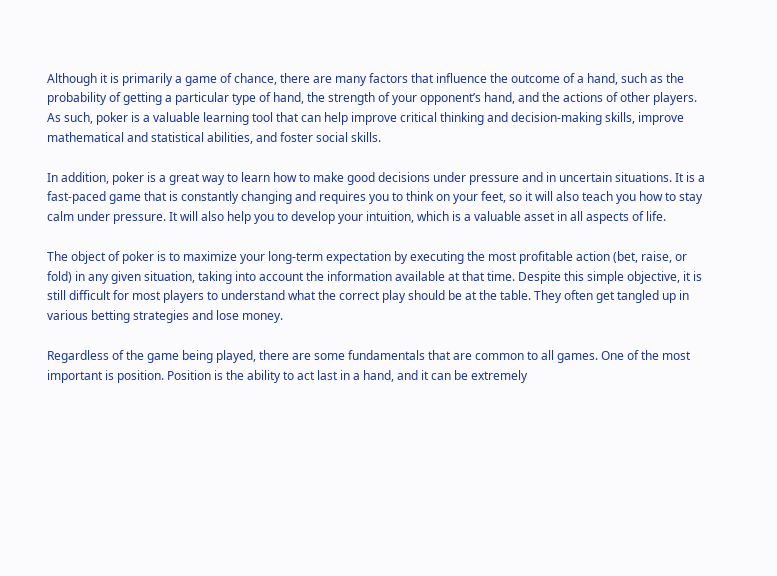Although it is primarily a game of chance, there are many factors that influence the outcome of a hand, such as the probability of getting a particular type of hand, the strength of your opponent’s hand, and the actions of other players. As such, poker is a valuable learning tool that can help improve critical thinking and decision-making skills, improve mathematical and statistical abilities, and foster social skills.

In addition, poker is a great way to learn how to make good decisions under pressure and in uncertain situations. It is a fast-paced game that is constantly changing and requires you to think on your feet, so it will also teach you how to stay calm under pressure. It will also help you to develop your intuition, which is a valuable asset in all aspects of life.

The object of poker is to maximize your long-term expectation by executing the most profitable action (bet, raise, or fold) in any given situation, taking into account the information available at that time. Despite this simple objective, it is still difficult for most players to understand what the correct play should be at the table. They often get tangled up in various betting strategies and lose money.

Regardless of the game being played, there are some fundamentals that are common to all games. One of the most important is position. Position is the ability to act last in a hand, and it can be extremely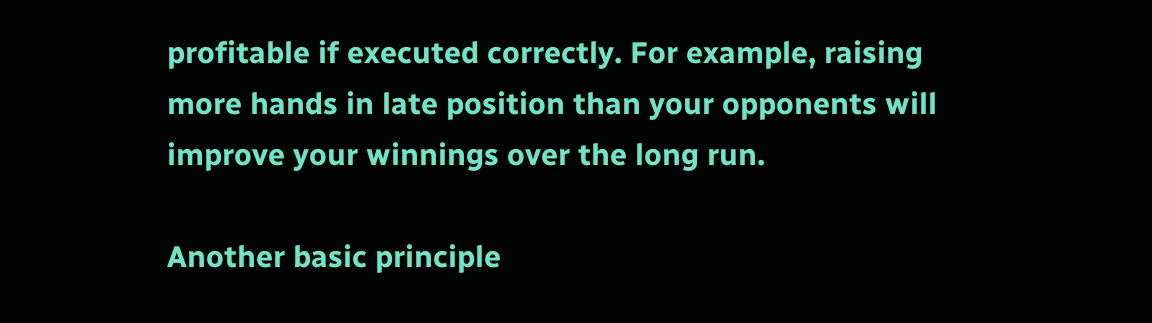profitable if executed correctly. For example, raising more hands in late position than your opponents will improve your winnings over the long run.

Another basic principle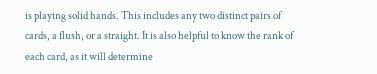is playing solid hands. This includes any two distinct pairs of cards, a flush, or a straight. It is also helpful to know the rank of each card, as it will determine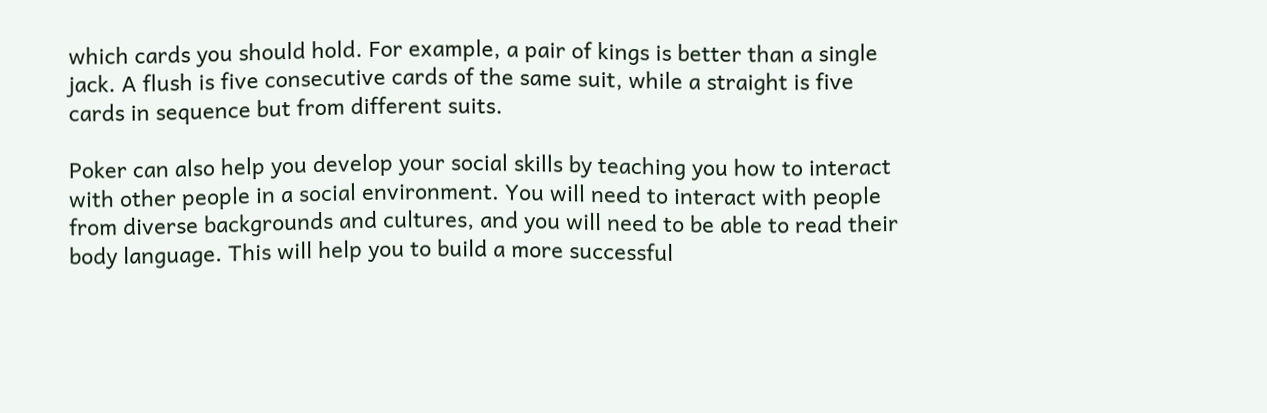which cards you should hold. For example, a pair of kings is better than a single jack. A flush is five consecutive cards of the same suit, while a straight is five cards in sequence but from different suits.

Poker can also help you develop your social skills by teaching you how to interact with other people in a social environment. You will need to interact with people from diverse backgrounds and cultures, and you will need to be able to read their body language. This will help you to build a more successful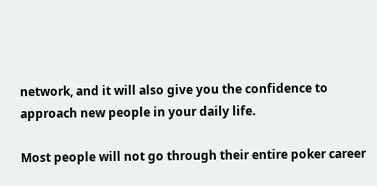network, and it will also give you the confidence to approach new people in your daily life.

Most people will not go through their entire poker career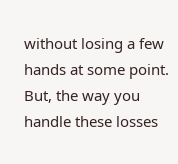without losing a few hands at some point. But, the way you handle these losses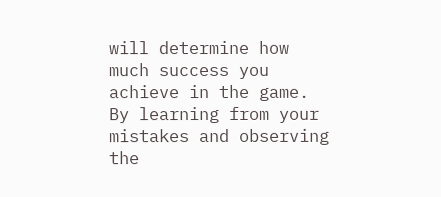will determine how much success you achieve in the game. By learning from your mistakes and observing the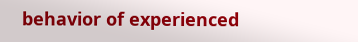behavior of experienced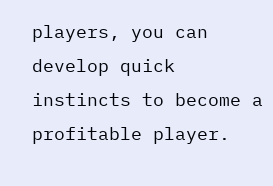players, you can develop quick instincts to become a profitable player.